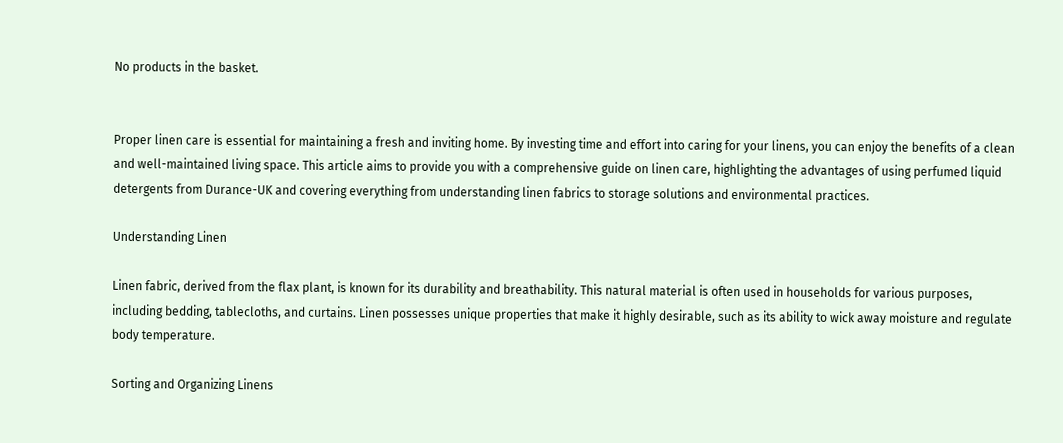No products in the basket.


Proper linen care is essential for maintaining a fresh and inviting home. By investing time and effort into caring for your linens, you can enjoy the benefits of a clean and well-maintained living space. This article aims to provide you with a comprehensive guide on linen care, highlighting the advantages of using perfumed liquid detergents from Durance-UK and covering everything from understanding linen fabrics to storage solutions and environmental practices.

Understanding Linen

Linen fabric, derived from the flax plant, is known for its durability and breathability. This natural material is often used in households for various purposes, including bedding, tablecloths, and curtains. Linen possesses unique properties that make it highly desirable, such as its ability to wick away moisture and regulate body temperature.

Sorting and Organizing Linens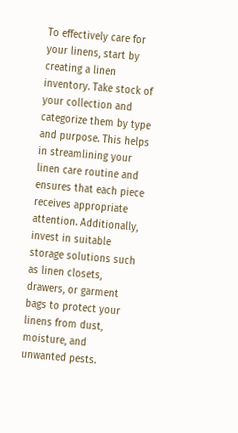To effectively care for your linens, start by creating a linen inventory. Take stock of your collection and categorize them by type and purpose. This helps in streamlining your linen care routine and ensures that each piece receives appropriate attention. Additionally, invest in suitable storage solutions such as linen closets, drawers, or garment bags to protect your linens from dust, moisture, and unwanted pests.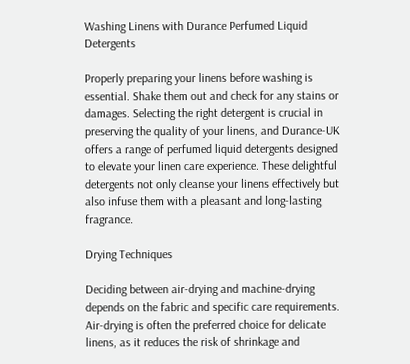Washing Linens with Durance Perfumed Liquid Detergents

Properly preparing your linens before washing is essential. Shake them out and check for any stains or damages. Selecting the right detergent is crucial in preserving the quality of your linens, and Durance-UK offers a range of perfumed liquid detergents designed to elevate your linen care experience. These delightful detergents not only cleanse your linens effectively but also infuse them with a pleasant and long-lasting fragrance.

Drying Techniques

Deciding between air-drying and machine-drying depends on the fabric and specific care requirements. Air-drying is often the preferred choice for delicate linens, as it reduces the risk of shrinkage and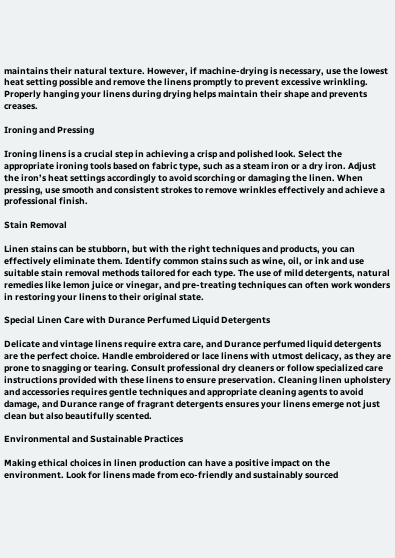maintains their natural texture. However, if machine-drying is necessary, use the lowest heat setting possible and remove the linens promptly to prevent excessive wrinkling. Properly hanging your linens during drying helps maintain their shape and prevents creases.

Ironing and Pressing

Ironing linens is a crucial step in achieving a crisp and polished look. Select the appropriate ironing tools based on fabric type, such as a steam iron or a dry iron. Adjust the iron’s heat settings accordingly to avoid scorching or damaging the linen. When pressing, use smooth and consistent strokes to remove wrinkles effectively and achieve a professional finish.

Stain Removal

Linen stains can be stubborn, but with the right techniques and products, you can effectively eliminate them. Identify common stains such as wine, oil, or ink and use suitable stain removal methods tailored for each type. The use of mild detergents, natural remedies like lemon juice or vinegar, and pre-treating techniques can often work wonders in restoring your linens to their original state.

Special Linen Care with Durance Perfumed Liquid Detergents

Delicate and vintage linens require extra care, and Durance perfumed liquid detergents are the perfect choice. Handle embroidered or lace linens with utmost delicacy, as they are prone to snagging or tearing. Consult professional dry cleaners or follow specialized care instructions provided with these linens to ensure preservation. Cleaning linen upholstery and accessories requires gentle techniques and appropriate cleaning agents to avoid damage, and Durance range of fragrant detergents ensures your linens emerge not just clean but also beautifully scented.

Environmental and Sustainable Practices

Making ethical choices in linen production can have a positive impact on the environment. Look for linens made from eco-friendly and sustainably sourced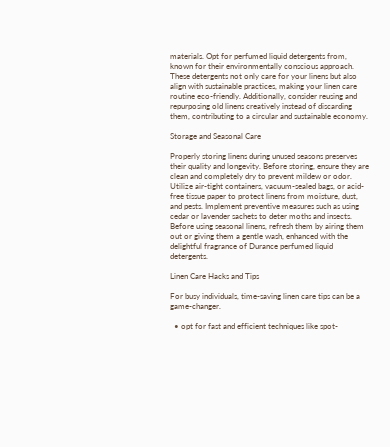materials. Opt for perfumed liquid detergents from, known for their environmentally conscious approach. These detergents not only care for your linens but also align with sustainable practices, making your linen care routine eco-friendly. Additionally, consider reusing and repurposing old linens creatively instead of discarding them, contributing to a circular and sustainable economy.

Storage and Seasonal Care

Properly storing linens during unused seasons preserves their quality and longevity. Before storing, ensure they are clean and completely dry to prevent mildew or odor. Utilize air-tight containers, vacuum-sealed bags, or acid-free tissue paper to protect linens from moisture, dust, and pests. Implement preventive measures such as using cedar or lavender sachets to deter moths and insects. Before using seasonal linens, refresh them by airing them out or giving them a gentle wash, enhanced with the delightful fragrance of Durance perfumed liquid detergents.

Linen Care Hacks and Tips

For busy individuals, time-saving linen care tips can be a game-changer.

  • opt for fast and efficient techniques like spot-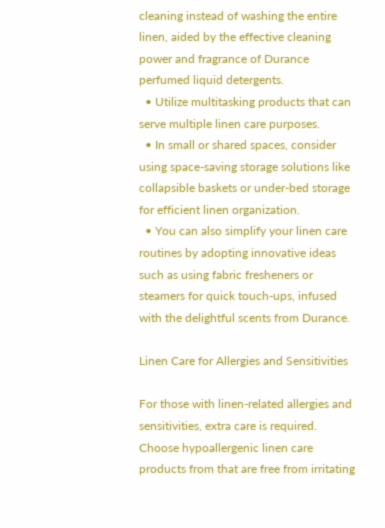cleaning instead of washing the entire linen, aided by the effective cleaning power and fragrance of Durance perfumed liquid detergents.
  • Utilize multitasking products that can serve multiple linen care purposes.
  • In small or shared spaces, consider using space-saving storage solutions like collapsible baskets or under-bed storage for efficient linen organization.
  • You can also simplify your linen care routines by adopting innovative ideas such as using fabric fresheners or steamers for quick touch-ups, infused with the delightful scents from Durance.

Linen Care for Allergies and Sensitivities

For those with linen-related allergies and sensitivities, extra care is required. Choose hypoallergenic linen care products from that are free from irritating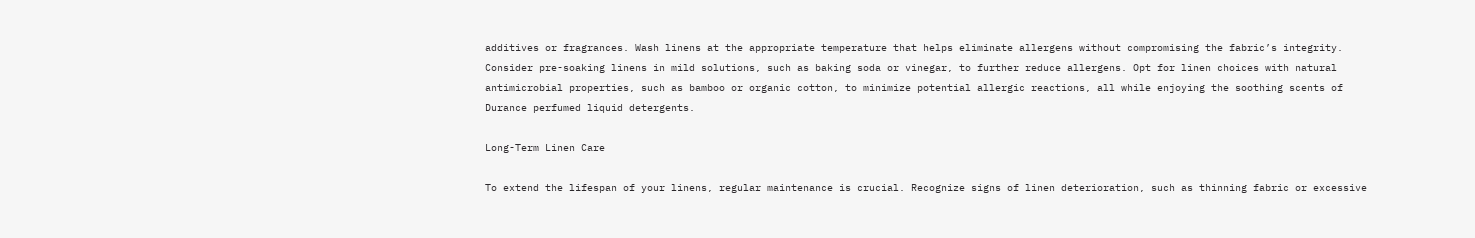additives or fragrances. Wash linens at the appropriate temperature that helps eliminate allergens without compromising the fabric’s integrity. Consider pre-soaking linens in mild solutions, such as baking soda or vinegar, to further reduce allergens. Opt for linen choices with natural antimicrobial properties, such as bamboo or organic cotton, to minimize potential allergic reactions, all while enjoying the soothing scents of Durance perfumed liquid detergents.

Long-Term Linen Care

To extend the lifespan of your linens, regular maintenance is crucial. Recognize signs of linen deterioration, such as thinning fabric or excessive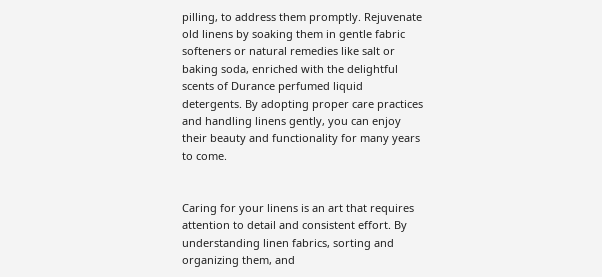pilling, to address them promptly. Rejuvenate old linens by soaking them in gentle fabric softeners or natural remedies like salt or baking soda, enriched with the delightful scents of Durance perfumed liquid detergents. By adopting proper care practices and handling linens gently, you can enjoy their beauty and functionality for many years to come.


Caring for your linens is an art that requires attention to detail and consistent effort. By understanding linen fabrics, sorting and organizing them, and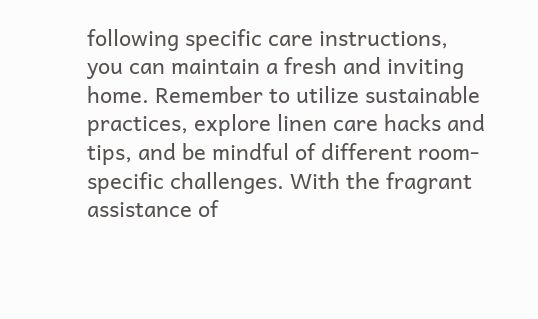following specific care instructions, you can maintain a fresh and inviting home. Remember to utilize sustainable practices, explore linen care hacks and tips, and be mindful of different room-specific challenges. With the fragrant assistance of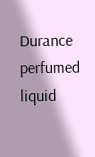Durance perfumed liquid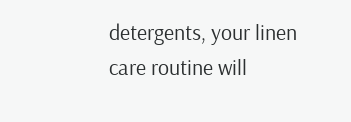detergents, your linen care routine will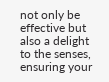not only be effective but also a delight to the senses, ensuring your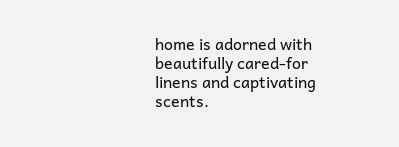home is adorned with beautifully cared-for linens and captivating scents.